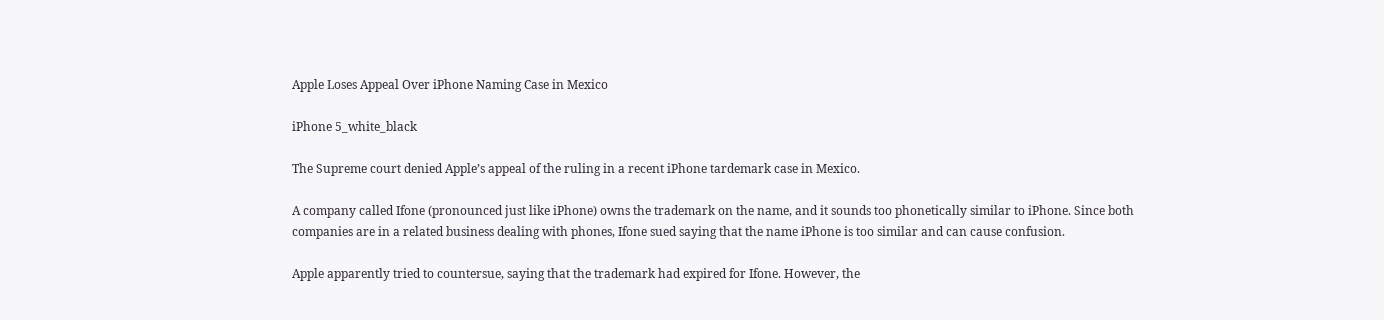Apple Loses Appeal Over iPhone Naming Case in Mexico

iPhone 5_white_black

The Supreme court denied Apple’s appeal of the ruling in a recent iPhone tardemark case in Mexico.

A company called Ifone (pronounced just like iPhone) owns the trademark on the name, and it sounds too phonetically similar to iPhone. Since both companies are in a related business dealing with phones, Ifone sued saying that the name iPhone is too similar and can cause confusion.

Apple apparently tried to countersue, saying that the trademark had expired for Ifone. However, the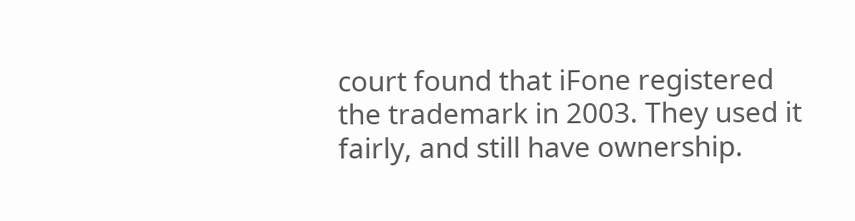court found that iFone registered the trademark in 2003. They used it fairly, and still have ownership.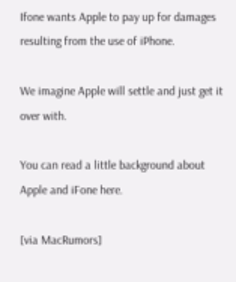Ifone wants Apple to pay up for damages resulting from the use of iPhone.

We imagine Apple will settle and just get it over with.

You can read a little background about Apple and iFone here.

[via MacRumors]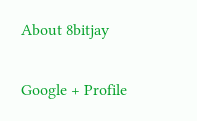About 8bitjay

Google + Profile